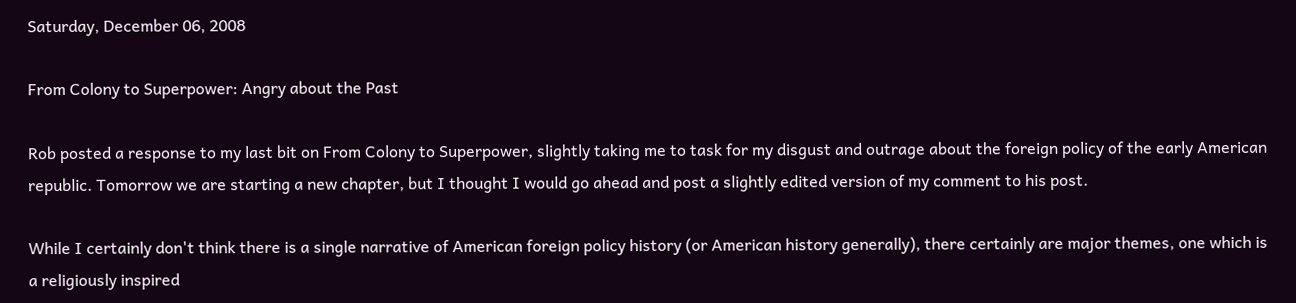Saturday, December 06, 2008

From Colony to Superpower: Angry about the Past

Rob posted a response to my last bit on From Colony to Superpower, slightly taking me to task for my disgust and outrage about the foreign policy of the early American republic. Tomorrow we are starting a new chapter, but I thought I would go ahead and post a slightly edited version of my comment to his post.

While I certainly don't think there is a single narrative of American foreign policy history (or American history generally), there certainly are major themes, one which is a religiously inspired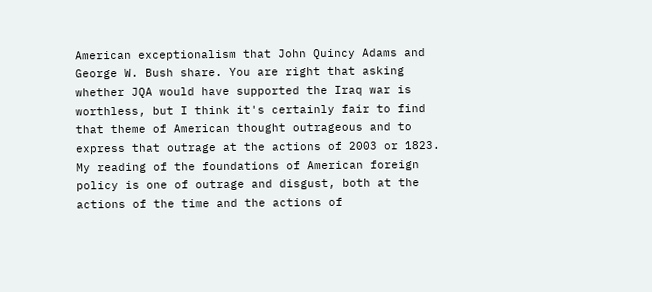American exceptionalism that John Quincy Adams and George W. Bush share. You are right that asking whether JQA would have supported the Iraq war is worthless, but I think it's certainly fair to find that theme of American thought outrageous and to express that outrage at the actions of 2003 or 1823. My reading of the foundations of American foreign policy is one of outrage and disgust, both at the actions of the time and the actions of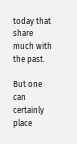today that share much with the past.

But one can certainly place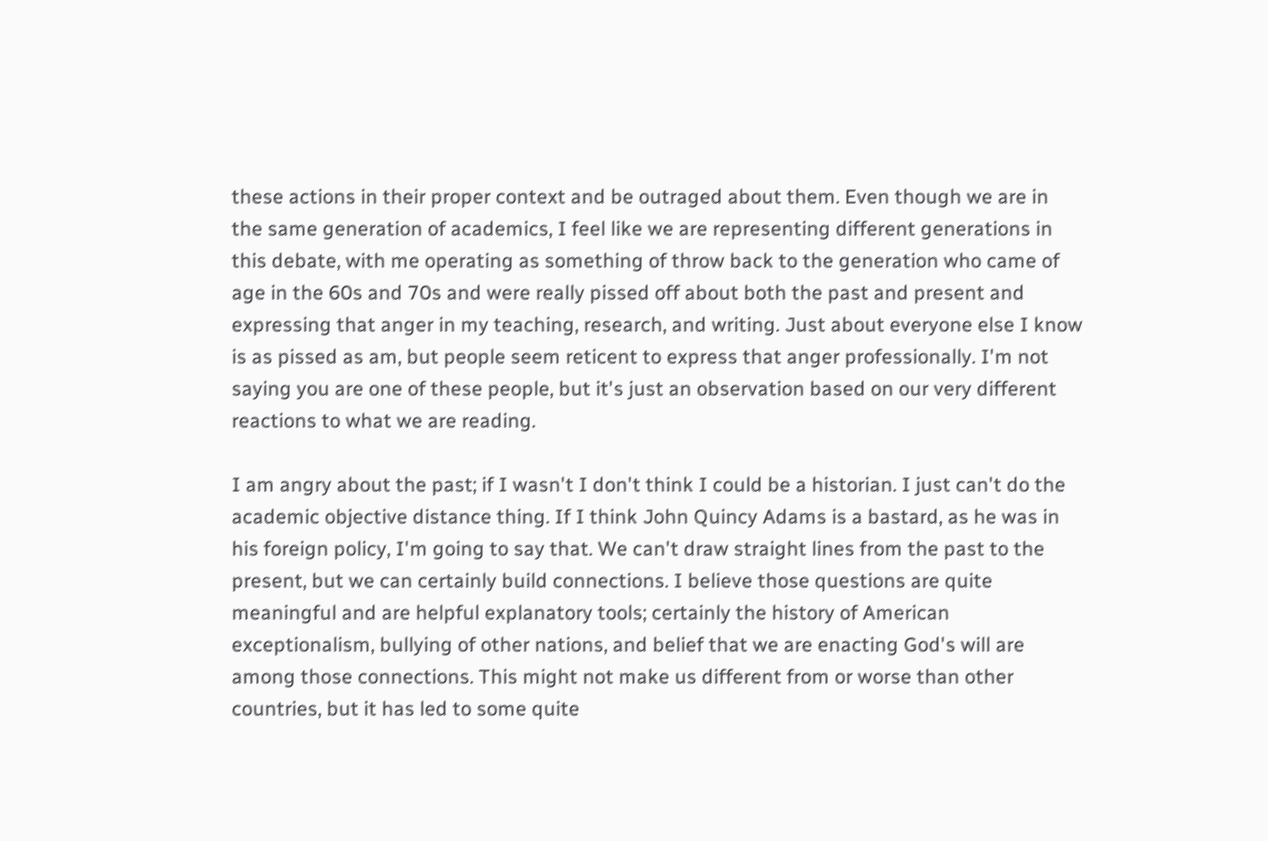these actions in their proper context and be outraged about them. Even though we are in the same generation of academics, I feel like we are representing different generations in this debate, with me operating as something of throw back to the generation who came of age in the 60s and 70s and were really pissed off about both the past and present and expressing that anger in my teaching, research, and writing. Just about everyone else I know is as pissed as am, but people seem reticent to express that anger professionally. I'm not saying you are one of these people, but it's just an observation based on our very different reactions to what we are reading.

I am angry about the past; if I wasn't I don't think I could be a historian. I just can't do the academic objective distance thing. If I think John Quincy Adams is a bastard, as he was in his foreign policy, I'm going to say that. We can't draw straight lines from the past to the present, but we can certainly build connections. I believe those questions are quite meaningful and are helpful explanatory tools; certainly the history of American exceptionalism, bullying of other nations, and belief that we are enacting God's will are among those connections. This might not make us different from or worse than other countries, but it has led to some quite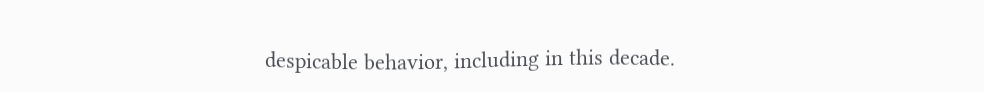despicable behavior, including in this decade.